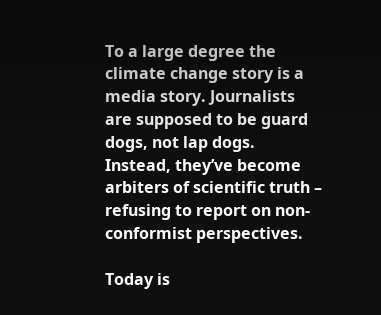To a large degree the climate change story is a media story. Journalists are supposed to be guard dogs, not lap dogs. Instead, they’ve become arbiters of scientific truth – refusing to report on non-conformist perspectives.

Today is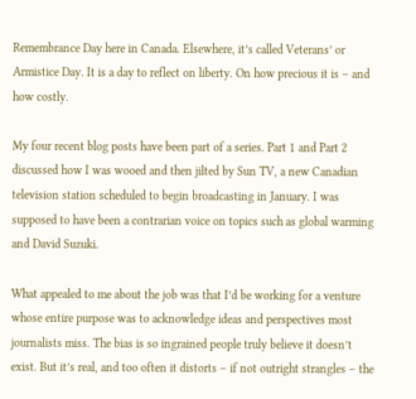Remembrance Day here in Canada. Elsewhere, it’s called Veterans’ or Armistice Day. It is a day to reflect on liberty. On how precious it is – and how costly.

My four recent blog posts have been part of a series. Part 1 and Part 2 discussed how I was wooed and then jilted by Sun TV, a new Canadian television station scheduled to begin broadcasting in January. I was supposed to have been a contrarian voice on topics such as global warming and David Suzuki.

What appealed to me about the job was that I’d be working for a venture whose entire purpose was to acknowledge ideas and perspectives most journalists miss. The bias is so ingrained people truly believe it doesn’t exist. But it’s real, and too often it distorts – if not outright strangles – the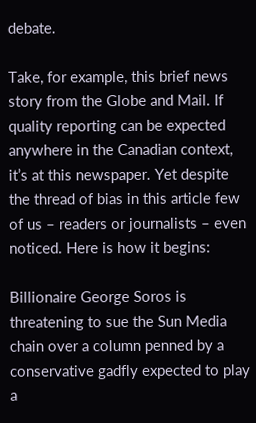debate.

Take, for example, this brief news story from the Globe and Mail. If quality reporting can be expected anywhere in the Canadian context, it’s at this newspaper. Yet despite the thread of bias in this article few of us – readers or journalists – even noticed. Here is how it begins:

Billionaire George Soros is threatening to sue the Sun Media chain over a column penned by a conservative gadfly expected to play a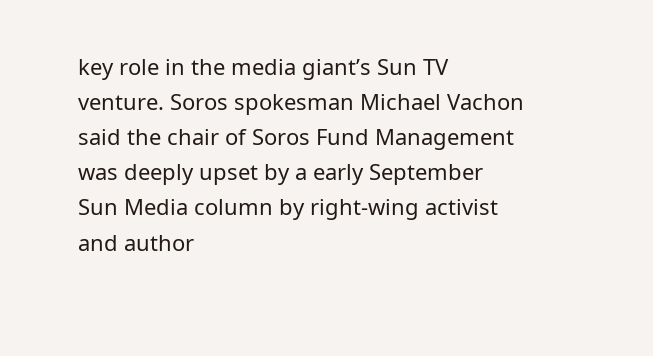key role in the media giant’s Sun TV venture. Soros spokesman Michael Vachon said the chair of Soros Fund Management was deeply upset by a early September Sun Media column by right-wing activist and author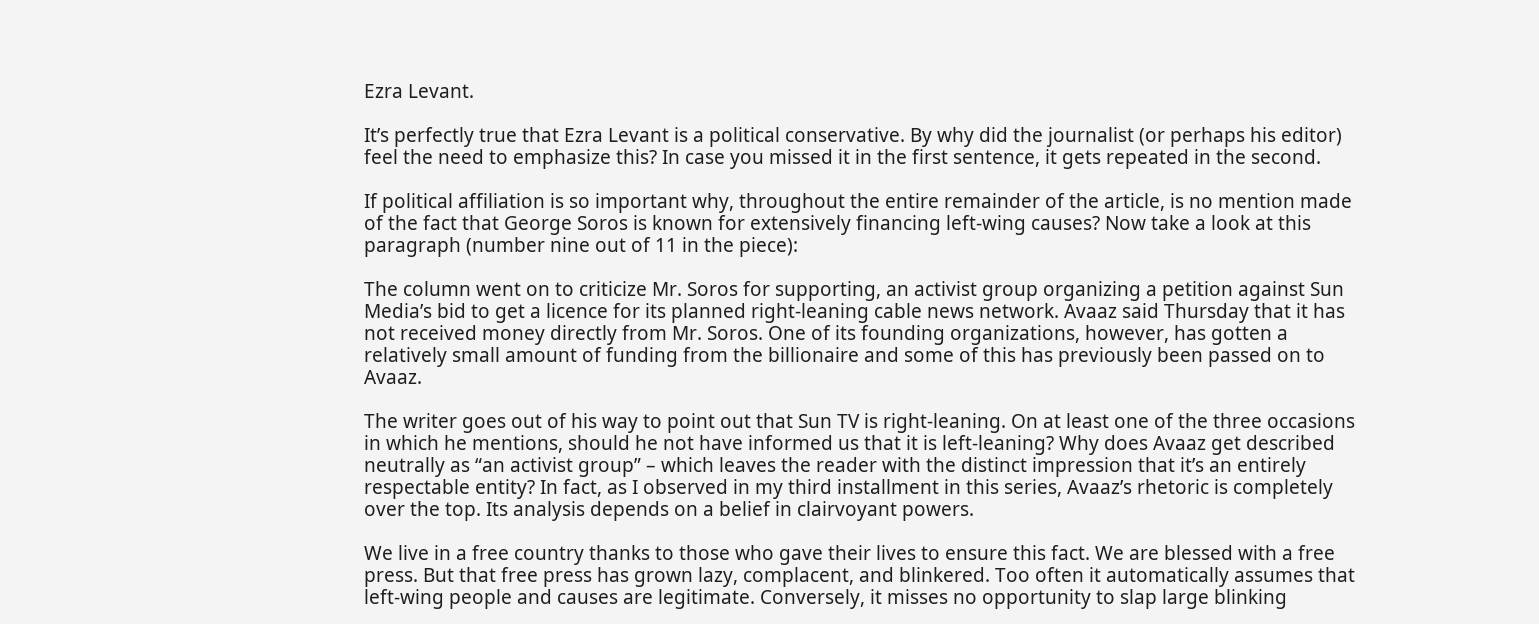Ezra Levant.

It’s perfectly true that Ezra Levant is a political conservative. By why did the journalist (or perhaps his editor) feel the need to emphasize this? In case you missed it in the first sentence, it gets repeated in the second.

If political affiliation is so important why, throughout the entire remainder of the article, is no mention made of the fact that George Soros is known for extensively financing left-wing causes? Now take a look at this paragraph (number nine out of 11 in the piece):

The column went on to criticize Mr. Soros for supporting, an activist group organizing a petition against Sun Media’s bid to get a licence for its planned right-leaning cable news network. Avaaz said Thursday that it has not received money directly from Mr. Soros. One of its founding organizations, however, has gotten a relatively small amount of funding from the billionaire and some of this has previously been passed on to Avaaz.

The writer goes out of his way to point out that Sun TV is right-leaning. On at least one of the three occasions in which he mentions, should he not have informed us that it is left-leaning? Why does Avaaz get described neutrally as “an activist group” – which leaves the reader with the distinct impression that it’s an entirely respectable entity? In fact, as I observed in my third installment in this series, Avaaz’s rhetoric is completely over the top. Its analysis depends on a belief in clairvoyant powers.

We live in a free country thanks to those who gave their lives to ensure this fact. We are blessed with a free press. But that free press has grown lazy, complacent, and blinkered. Too often it automatically assumes that left-wing people and causes are legitimate. Conversely, it misses no opportunity to slap large blinking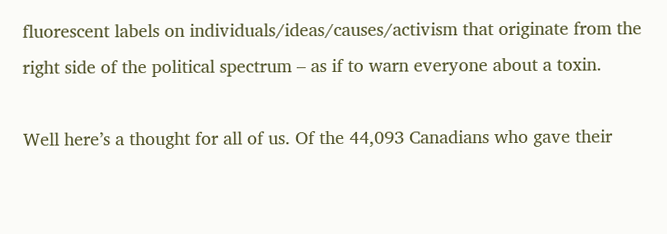fluorescent labels on individuals/ideas/causes/activism that originate from the right side of the political spectrum – as if to warn everyone about a toxin.

Well here’s a thought for all of us. Of the 44,093 Canadians who gave their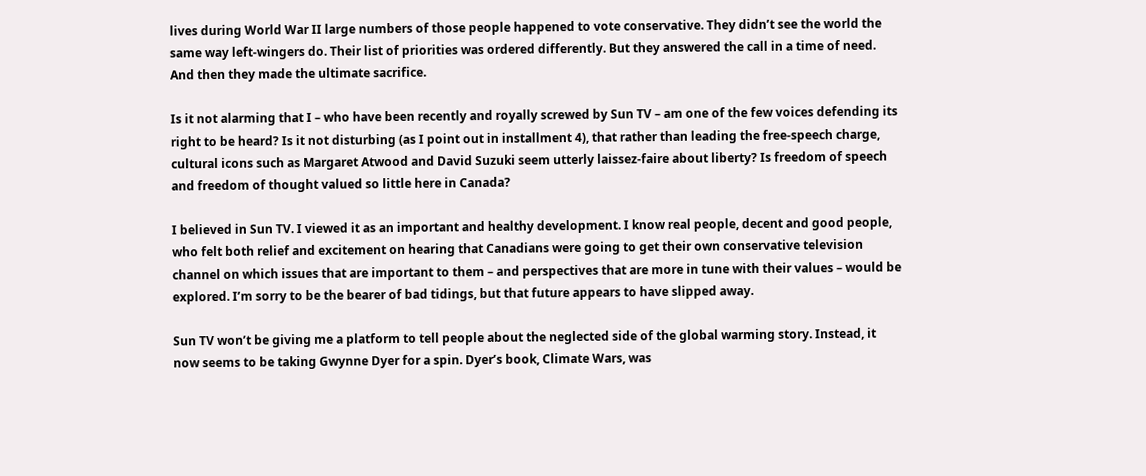lives during World War II large numbers of those people happened to vote conservative. They didn’t see the world the same way left-wingers do. Their list of priorities was ordered differently. But they answered the call in a time of need. And then they made the ultimate sacrifice.

Is it not alarming that I – who have been recently and royally screwed by Sun TV – am one of the few voices defending its right to be heard? Is it not disturbing (as I point out in installment 4), that rather than leading the free-speech charge, cultural icons such as Margaret Atwood and David Suzuki seem utterly laissez-faire about liberty? Is freedom of speech and freedom of thought valued so little here in Canada?

I believed in Sun TV. I viewed it as an important and healthy development. I know real people, decent and good people, who felt both relief and excitement on hearing that Canadians were going to get their own conservative television channel on which issues that are important to them – and perspectives that are more in tune with their values – would be explored. I’m sorry to be the bearer of bad tidings, but that future appears to have slipped away.

Sun TV won’t be giving me a platform to tell people about the neglected side of the global warming story. Instead, it now seems to be taking Gwynne Dyer for a spin. Dyer’s book, Climate Wars, was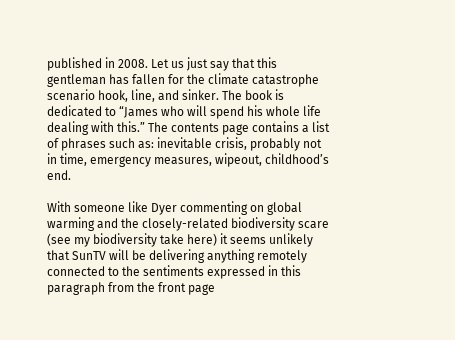published in 2008. Let us just say that this gentleman has fallen for the climate catastrophe scenario hook, line, and sinker. The book is dedicated to “James who will spend his whole life dealing with this.” The contents page contains a list of phrases such as: inevitable crisis, probably not in time, emergency measures, wipeout, childhood’s end.

With someone like Dyer commenting on global warming and the closely-related biodiversity scare (see my biodiversity take here) it seems unlikely that SunTV will be delivering anything remotely connected to the sentiments expressed in this paragraph from the front page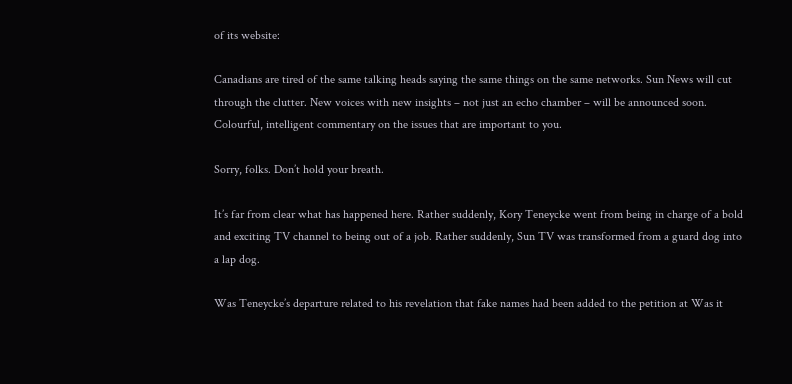of its website:

Canadians are tired of the same talking heads saying the same things on the same networks. Sun News will cut through the clutter. New voices with new insights – not just an echo chamber – will be announced soon. Colourful, intelligent commentary on the issues that are important to you.

Sorry, folks. Don’t hold your breath.

It’s far from clear what has happened here. Rather suddenly, Kory Teneycke went from being in charge of a bold and exciting TV channel to being out of a job. Rather suddenly, Sun TV was transformed from a guard dog into a lap dog.

Was Teneycke’s departure related to his revelation that fake names had been added to the petition at Was it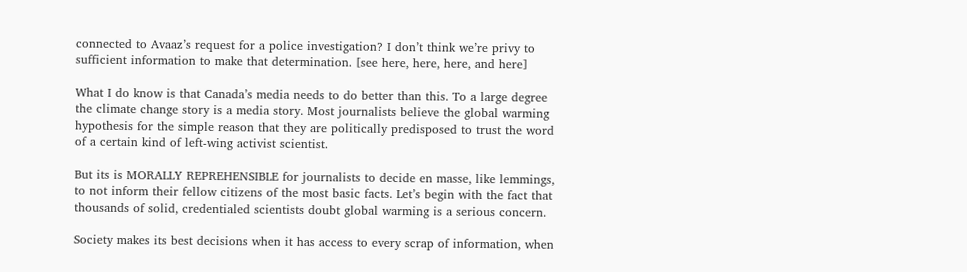connected to Avaaz’s request for a police investigation? I don’t think we’re privy to sufficient information to make that determination. [see here, here, here, and here]

What I do know is that Canada’s media needs to do better than this. To a large degree the climate change story is a media story. Most journalists believe the global warming hypothesis for the simple reason that they are politically predisposed to trust the word of a certain kind of left-wing activist scientist.

But its is MORALLY REPREHENSIBLE for journalists to decide en masse, like lemmings, to not inform their fellow citizens of the most basic facts. Let’s begin with the fact that thousands of solid, credentialed scientists doubt global warming is a serious concern.

Society makes its best decisions when it has access to every scrap of information, when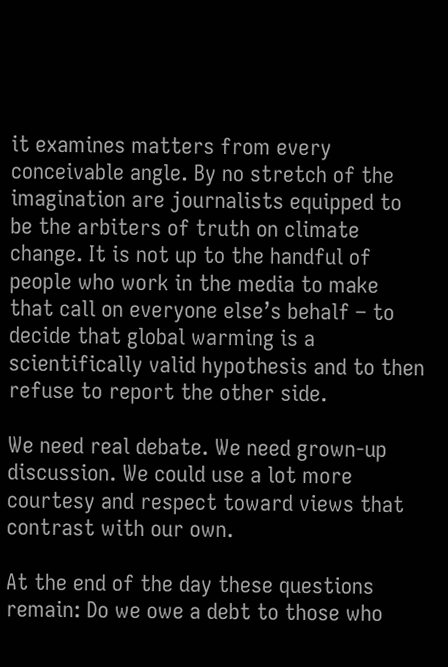it examines matters from every conceivable angle. By no stretch of the imagination are journalists equipped to be the arbiters of truth on climate change. It is not up to the handful of people who work in the media to make that call on everyone else’s behalf – to decide that global warming is a scientifically valid hypothesis and to then refuse to report the other side.

We need real debate. We need grown-up discussion. We could use a lot more courtesy and respect toward views that contrast with our own.

At the end of the day these questions remain: Do we owe a debt to those who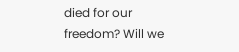died for our freedom? Will we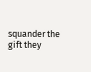squander the gift they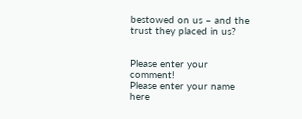bestowed on us – and the trust they placed in us?


Please enter your comment!
Please enter your name here